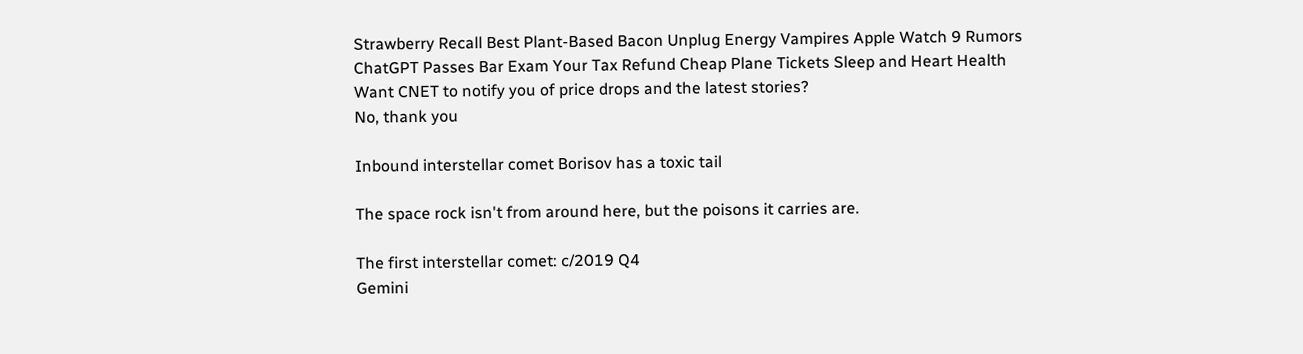Strawberry Recall Best Plant-Based Bacon Unplug Energy Vampires Apple Watch 9 Rumors ChatGPT Passes Bar Exam Your Tax Refund Cheap Plane Tickets Sleep and Heart Health
Want CNET to notify you of price drops and the latest stories?
No, thank you

Inbound interstellar comet Borisov has a toxic tail

The space rock isn't from around here, but the poisons it carries are.

The first interstellar comet: c/2019 Q4
Gemini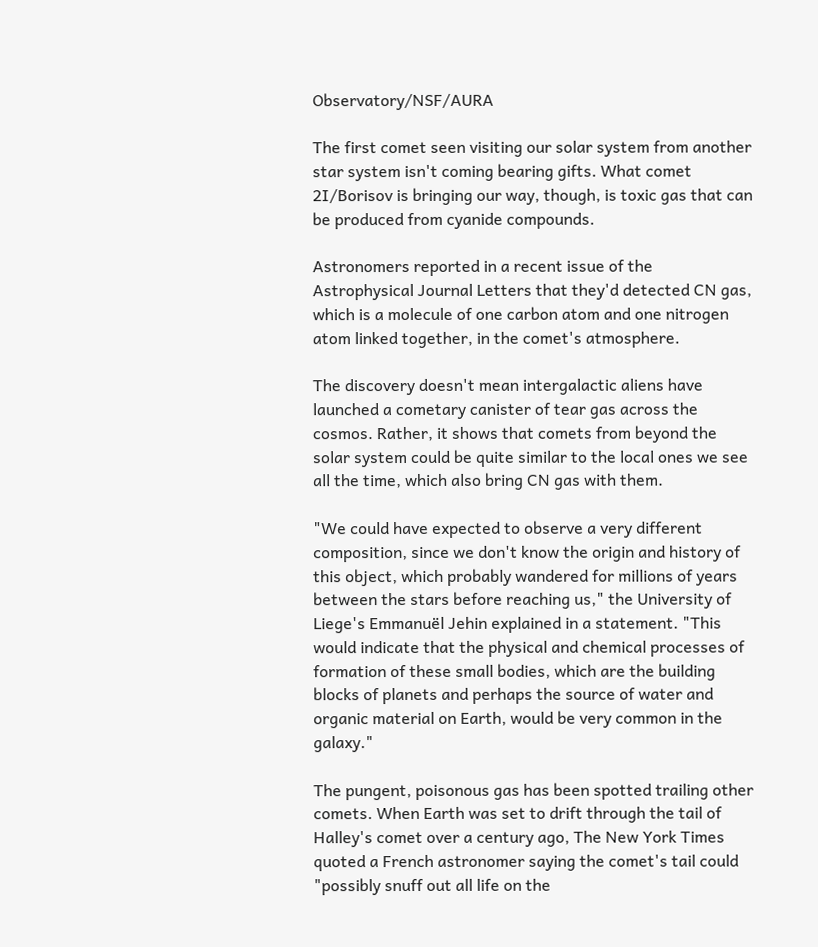Observatory/NSF/AURA

The first comet seen visiting our solar system from another star system isn't coming bearing gifts. What comet 2I/Borisov is bringing our way, though, is toxic gas that can be produced from cyanide compounds.

Astronomers reported in a recent issue of the Astrophysical Journal Letters that they'd detected CN gas, which is a molecule of one carbon atom and one nitrogen atom linked together, in the comet's atmosphere.

The discovery doesn't mean intergalactic aliens have launched a cometary canister of tear gas across the cosmos. Rather, it shows that comets from beyond the solar system could be quite similar to the local ones we see all the time, which also bring CN gas with them.

"We could have expected to observe a very different composition, since we don't know the origin and history of this object, which probably wandered for millions of years between the stars before reaching us," the University of Liege's Emmanuël Jehin explained in a statement. "This would indicate that the physical and chemical processes of formation of these small bodies, which are the building blocks of planets and perhaps the source of water and organic material on Earth, would be very common in the galaxy."

The pungent, poisonous gas has been spotted trailing other comets. When Earth was set to drift through the tail of Halley's comet over a century ago, The New York Times quoted a French astronomer saying the comet's tail could "possibly snuff out all life on the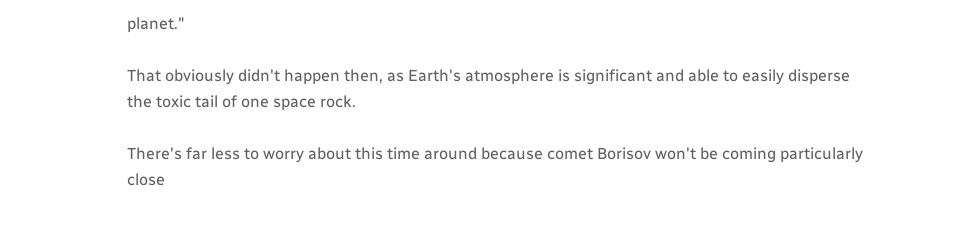planet."

That obviously didn't happen then, as Earth's atmosphere is significant and able to easily disperse the toxic tail of one space rock.

There's far less to worry about this time around because comet Borisov won't be coming particularly close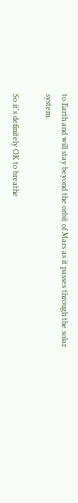to Earth and will stay beyond the orbit of Mars as it passes through the solar system.

So it's definitely OK to breathe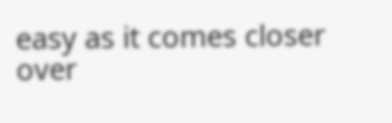easy as it comes closer over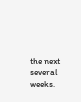the next several weeks.